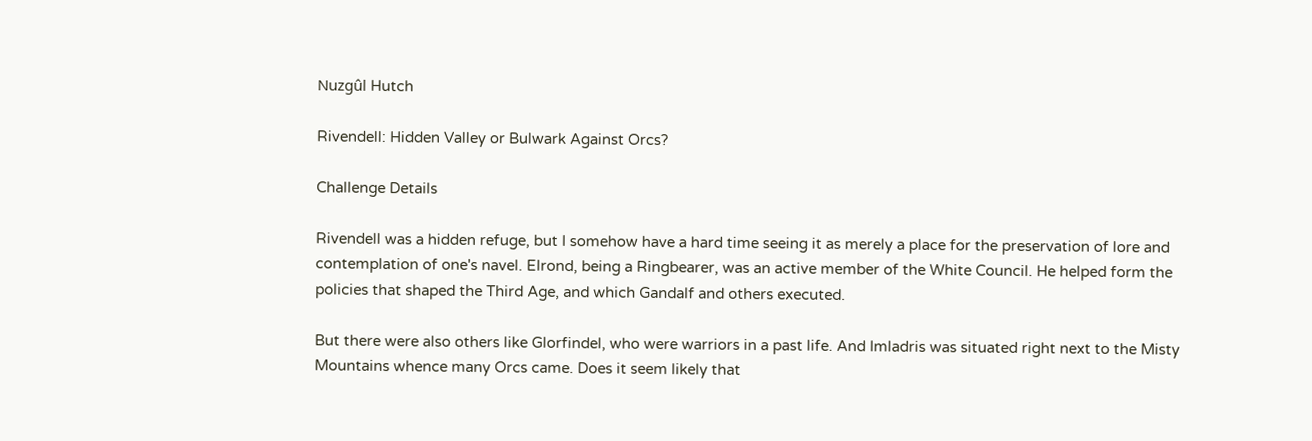Nuzgûl Hutch

Rivendell: Hidden Valley or Bulwark Against Orcs?

Challenge Details

Rivendell was a hidden refuge, but I somehow have a hard time seeing it as merely a place for the preservation of lore and contemplation of one's navel. Elrond, being a Ringbearer, was an active member of the White Council. He helped form the policies that shaped the Third Age, and which Gandalf and others executed.

But there were also others like Glorfindel, who were warriors in a past life. And Imladris was situated right next to the Misty Mountains whence many Orcs came. Does it seem likely that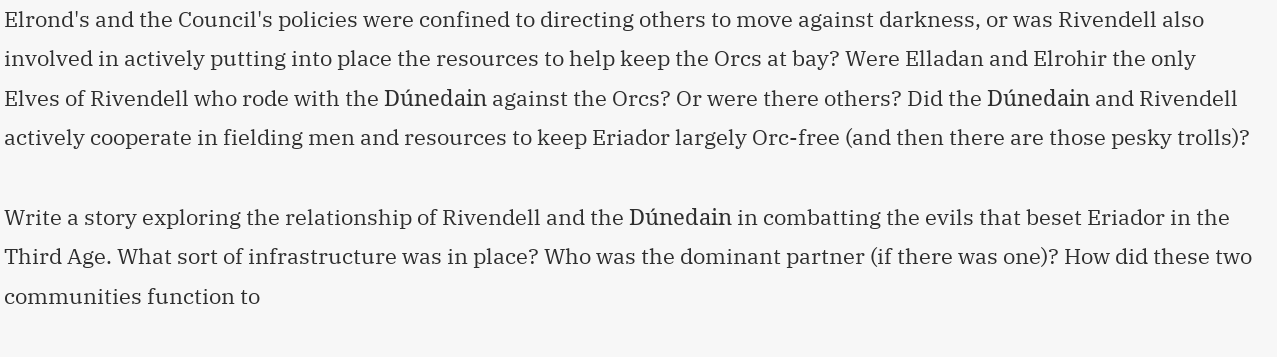Elrond's and the Council's policies were confined to directing others to move against darkness, or was Rivendell also involved in actively putting into place the resources to help keep the Orcs at bay? Were Elladan and Elrohir the only Elves of Rivendell who rode with the Dúnedain against the Orcs? Or were there others? Did the Dúnedain and Rivendell actively cooperate in fielding men and resources to keep Eriador largely Orc-free (and then there are those pesky trolls)?

Write a story exploring the relationship of Rivendell and the Dúnedain in combatting the evils that beset Eriador in the Third Age. What sort of infrastructure was in place? Who was the dominant partner (if there was one)? How did these two communities function to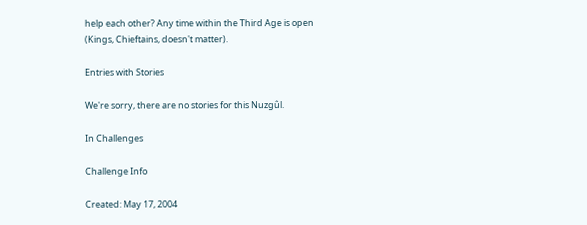help each other? Any time within the Third Age is open (Kings, Chieftains, doesn't matter).

Entries with Stories

We're sorry, there are no stories for this Nuzgûl.

In Challenges

Challenge Info

Created: May 17, 2004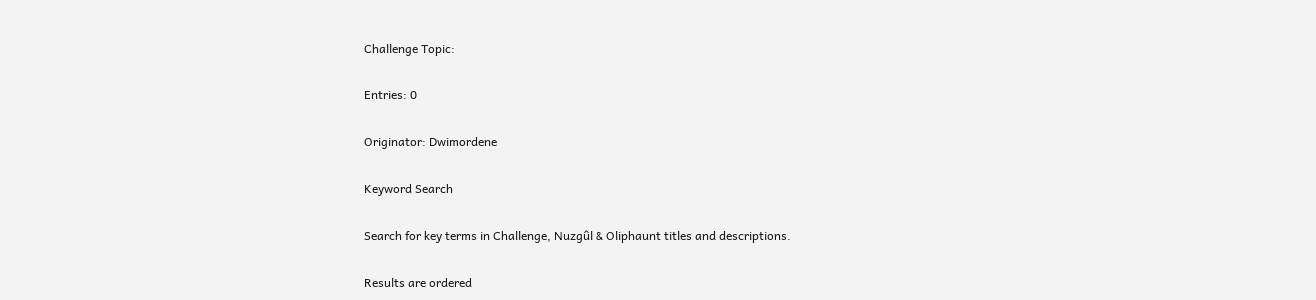Challenge Topic:

Entries: 0

Originator: Dwimordene

Keyword Search

Search for key terms in Challenge, Nuzgûl & Oliphaunt titles and descriptions.

Results are ordered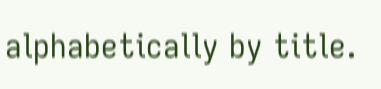alphabetically by title.